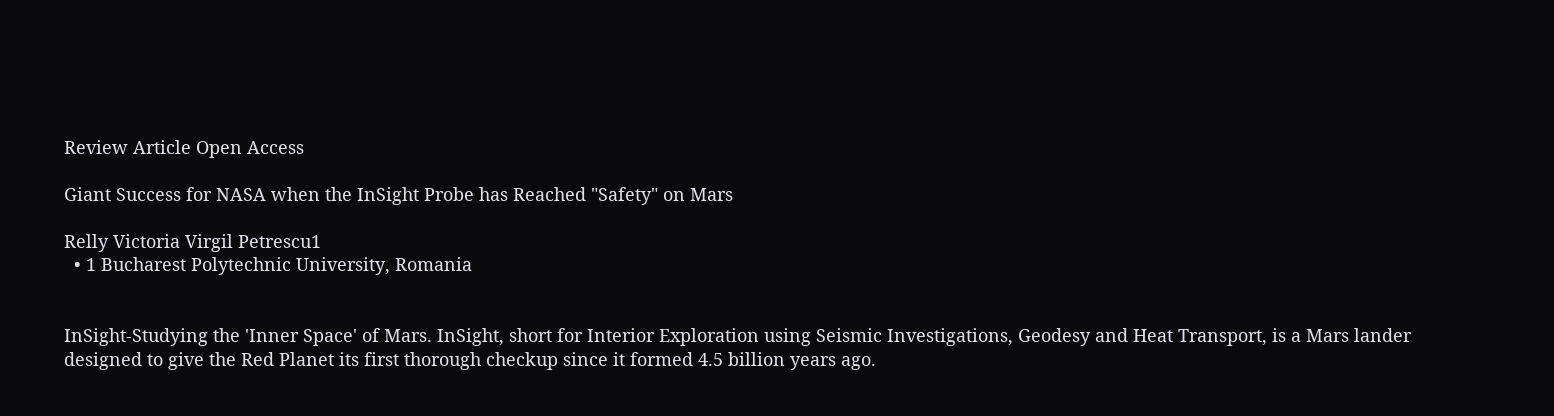Review Article Open Access

Giant Success for NASA when the InSight Probe has Reached "Safety" on Mars

Relly Victoria Virgil Petrescu1
  • 1 Bucharest Polytechnic University, Romania


InSight-Studying the 'Inner Space' of Mars. InSight, short for Interior Exploration using Seismic Investigations, Geodesy and Heat Transport, is a Mars lander designed to give the Red Planet its first thorough checkup since it formed 4.5 billion years ago.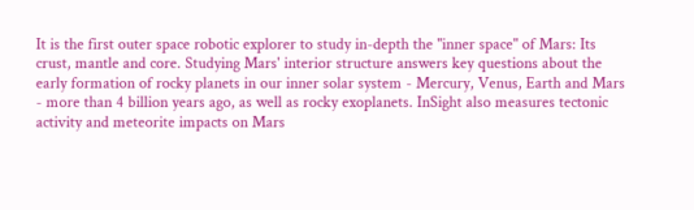It is the first outer space robotic explorer to study in-depth the "inner space" of Mars: Its crust, mantle and core. Studying Mars' interior structure answers key questions about the early formation of rocky planets in our inner solar system - Mercury, Venus, Earth and Mars - more than 4 billion years ago, as well as rocky exoplanets. InSight also measures tectonic activity and meteorite impacts on Mars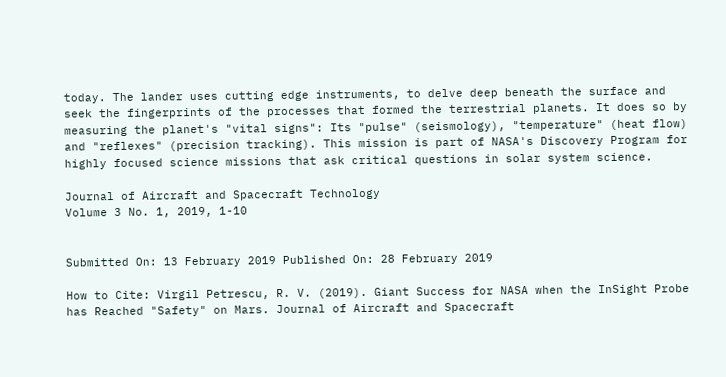today. The lander uses cutting edge instruments, to delve deep beneath the surface and seek the fingerprints of the processes that formed the terrestrial planets. It does so by measuring the planet's "vital signs": Its "pulse" (seismology), "temperature" (heat flow) and "reflexes" (precision tracking). This mission is part of NASA's Discovery Program for highly focused science missions that ask critical questions in solar system science.

Journal of Aircraft and Spacecraft Technology
Volume 3 No. 1, 2019, 1-10


Submitted On: 13 February 2019 Published On: 28 February 2019

How to Cite: Virgil Petrescu, R. V. (2019). Giant Success for NASA when the InSight Probe has Reached "Safety" on Mars. Journal of Aircraft and Spacecraft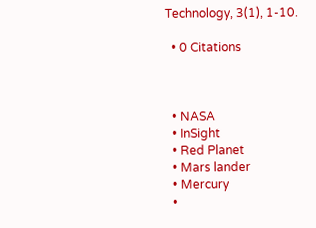Technology, 3(1), 1-10.

  • 0 Citations



  • NASA
  • InSight
  • Red Planet
  • Mars lander
  • Mercury
  •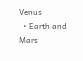Venus
  • Earth and Mars